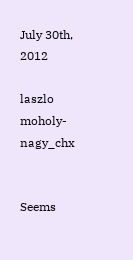July 30th, 2012

laszlo moholy-nagy_chx


Seems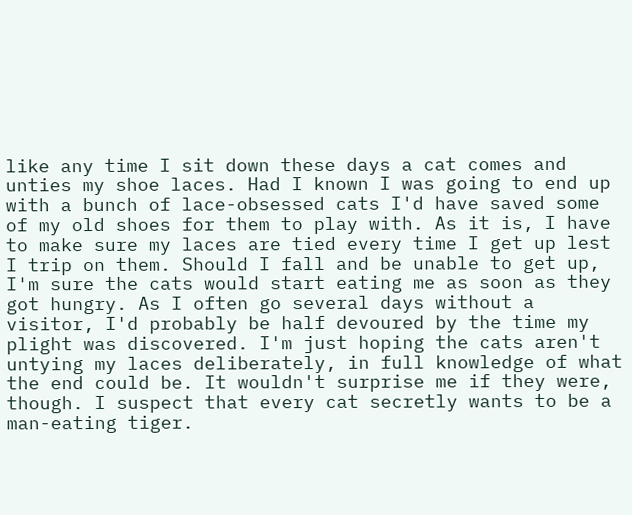like any time I sit down these days a cat comes and unties my shoe laces. Had I known I was going to end up with a bunch of lace-obsessed cats I'd have saved some of my old shoes for them to play with. As it is, I have to make sure my laces are tied every time I get up lest I trip on them. Should I fall and be unable to get up, I'm sure the cats would start eating me as soon as they got hungry. As I often go several days without a visitor, I'd probably be half devoured by the time my plight was discovered. I'm just hoping the cats aren't untying my laces deliberately, in full knowledge of what the end could be. It wouldn't surprise me if they were, though. I suspect that every cat secretly wants to be a man-eating tiger.